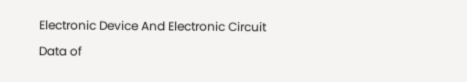Electronic Device And Electronic Circuit

Data of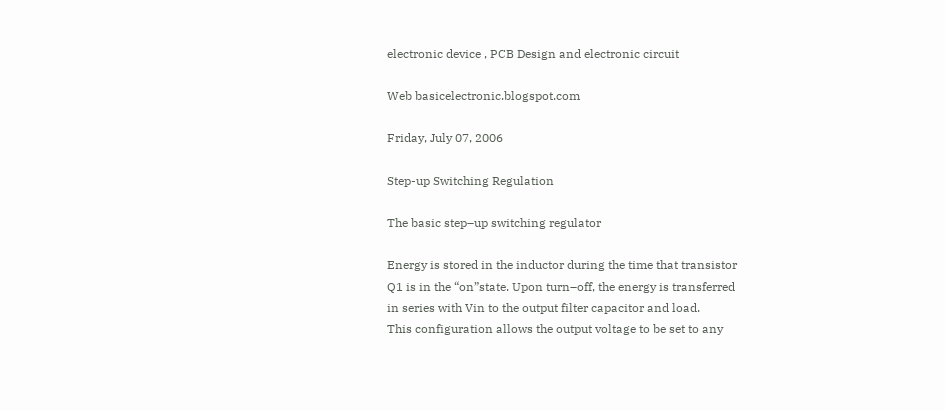electronic device , PCB Design and electronic circuit

Web basicelectronic.blogspot.com

Friday, July 07, 2006

Step-up Switching Regulation

The basic step–up switching regulator

Energy is stored in the inductor during the time that transistor
Q1 is in the “on”state. Upon turn–off, the energy is transferred
in series with Vin to the output filter capacitor and load.
This configuration allows the output voltage to be set to any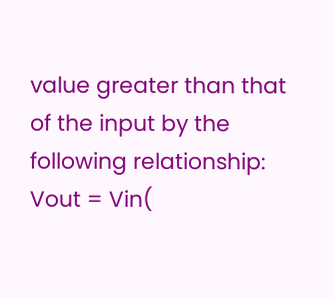value greater than that of the input by the following relationship:
Vout = Vin(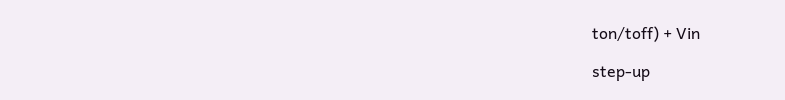ton/toff) + Vin

step-up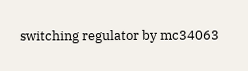switching regulator by mc34063